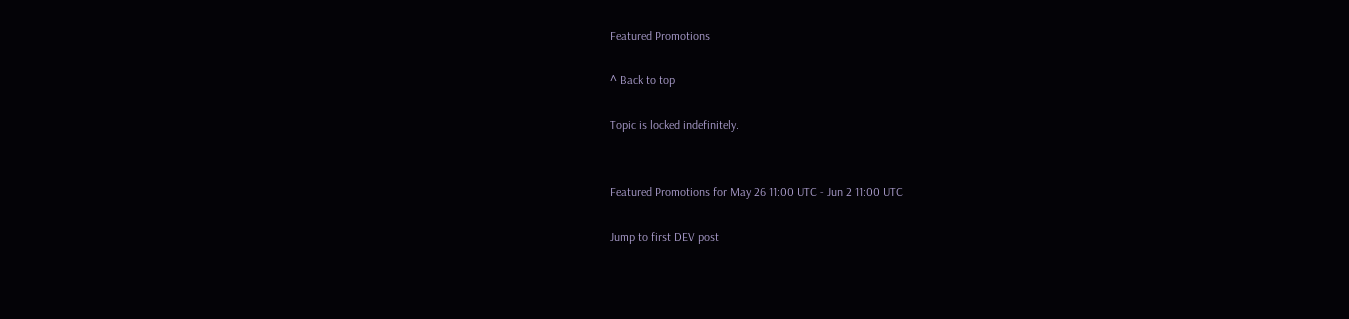Featured Promotions

^ Back to top

Topic is locked indefinitely.


Featured Promotions for May 26 11:00 UTC - Jun 2 11:00 UTC

Jump to first DEV post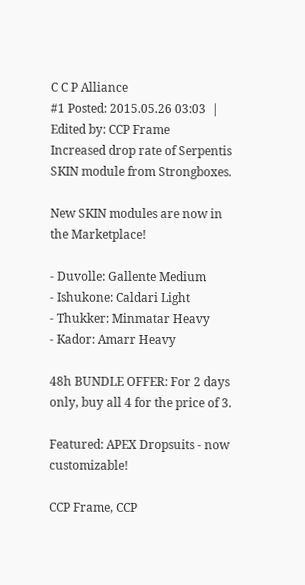C C P Alliance
#1 Posted: 2015.05.26 03:03  |  Edited by: CCP Frame
Increased drop rate of Serpentis SKIN module from Strongboxes.

New SKIN modules are now in the Marketplace!

- Duvolle: Gallente Medium
- Ishukone: Caldari Light
- Thukker: Minmatar Heavy
- Kador: Amarr Heavy

48h BUNDLE OFFER: For 2 days only, buy all 4 for the price of 3.

Featured: APEX Dropsuits - now customizable!

CCP Frame, CCP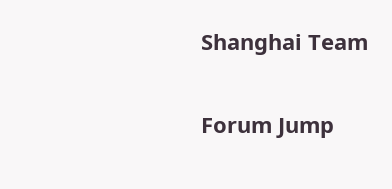Shanghai Team

Forum Jump